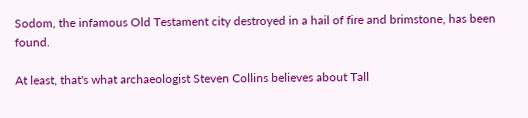Sodom, the infamous Old Testament city destroyed in a hail of fire and brimstone, has been found.

At least, that's what archaeologist Steven Collins believes about Tall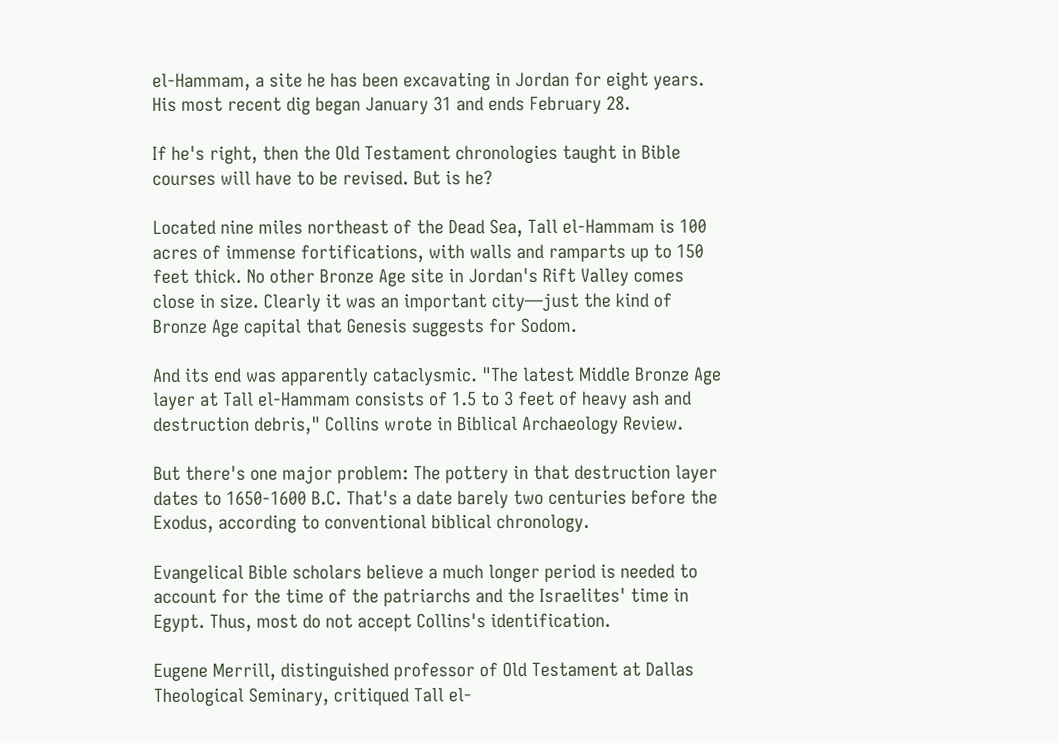el-Hammam, a site he has been excavating in Jordan for eight years. His most recent dig began January 31 and ends February 28.

If he's right, then the Old Testament chronologies taught in Bible courses will have to be revised. But is he?

Located nine miles northeast of the Dead Sea, Tall el-Hammam is 100 acres of immense fortifications, with walls and ramparts up to 150 feet thick. No other Bronze Age site in Jordan's Rift Valley comes close in size. Clearly it was an important city—just the kind of Bronze Age capital that Genesis suggests for Sodom.

And its end was apparently cataclysmic. "The latest Middle Bronze Age layer at Tall el-Hammam consists of 1.5 to 3 feet of heavy ash and destruction debris," Collins wrote in Biblical Archaeology Review.

But there's one major problem: The pottery in that destruction layer dates to 1650-1600 B.C. That's a date barely two centuries before the Exodus, according to conventional biblical chronology.

Evangelical Bible scholars believe a much longer period is needed to account for the time of the patriarchs and the Israelites' time in Egypt. Thus, most do not accept Collins's identification.

Eugene Merrill, distinguished professor of Old Testament at Dallas Theological Seminary, critiqued Tall el-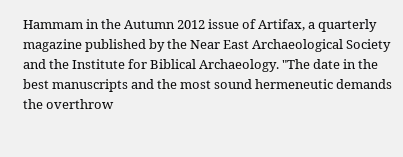Hammam in the Autumn 2012 issue of Artifax, a quarterly magazine published by the Near East Archaeological Society and the Institute for Biblical Archaeology. "The date in the best manuscripts and the most sound hermeneutic demands the overthrow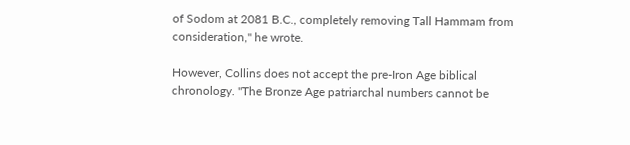of Sodom at 2081 B.C., completely removing Tall Hammam from consideration," he wrote.

However, Collins does not accept the pre-Iron Age biblical chronology. "The Bronze Age patriarchal numbers cannot be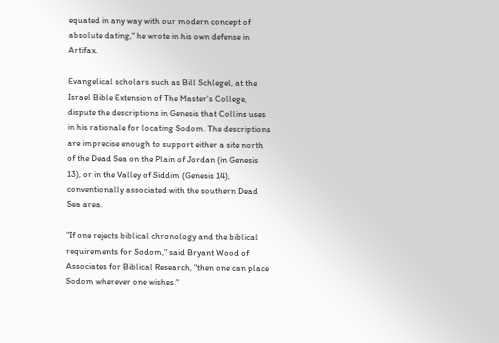equated in any way with our modern concept of absolute dating," he wrote in his own defense in Artifax.

Evangelical scholars such as Bill Schlegel, at the Israel Bible Extension of The Master's College, dispute the descriptions in Genesis that Collins uses in his rationale for locating Sodom. The descriptions are imprecise enough to support either a site north of the Dead Sea on the Plain of Jordan (in Genesis 13), or in the Valley of Siddim (Genesis 14), conventionally associated with the southern Dead Sea area.

"If one rejects biblical chronology and the biblical requirements for Sodom," said Bryant Wood of Associates for Biblical Research, "then one can place Sodom wherever one wishes."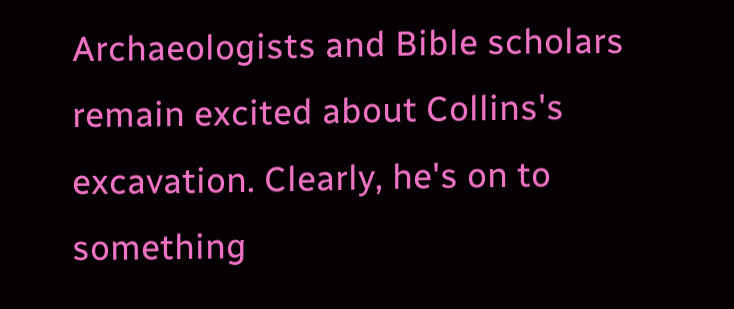Archaeologists and Bible scholars remain excited about Collins's excavation. Clearly, he's on to something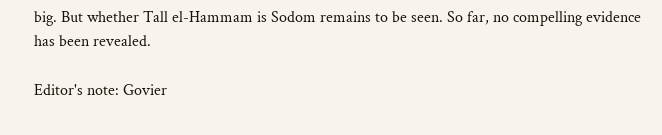big. But whether Tall el-Hammam is Sodom remains to be seen. So far, no compelling evidence has been revealed.

Editor's note: Govier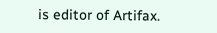is editor of Artifax.